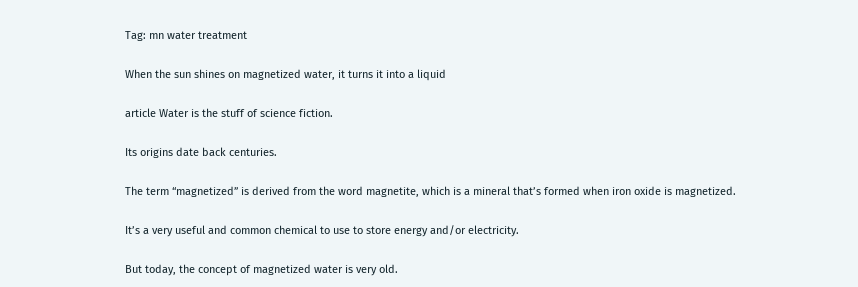Tag: mn water treatment

When the sun shines on magnetized water, it turns it into a liquid

article Water is the stuff of science fiction.

Its origins date back centuries.

The term “magnetized” is derived from the word magnetite, which is a mineral that’s formed when iron oxide is magnetized.

It’s a very useful and common chemical to use to store energy and/or electricity.

But today, the concept of magnetized water is very old.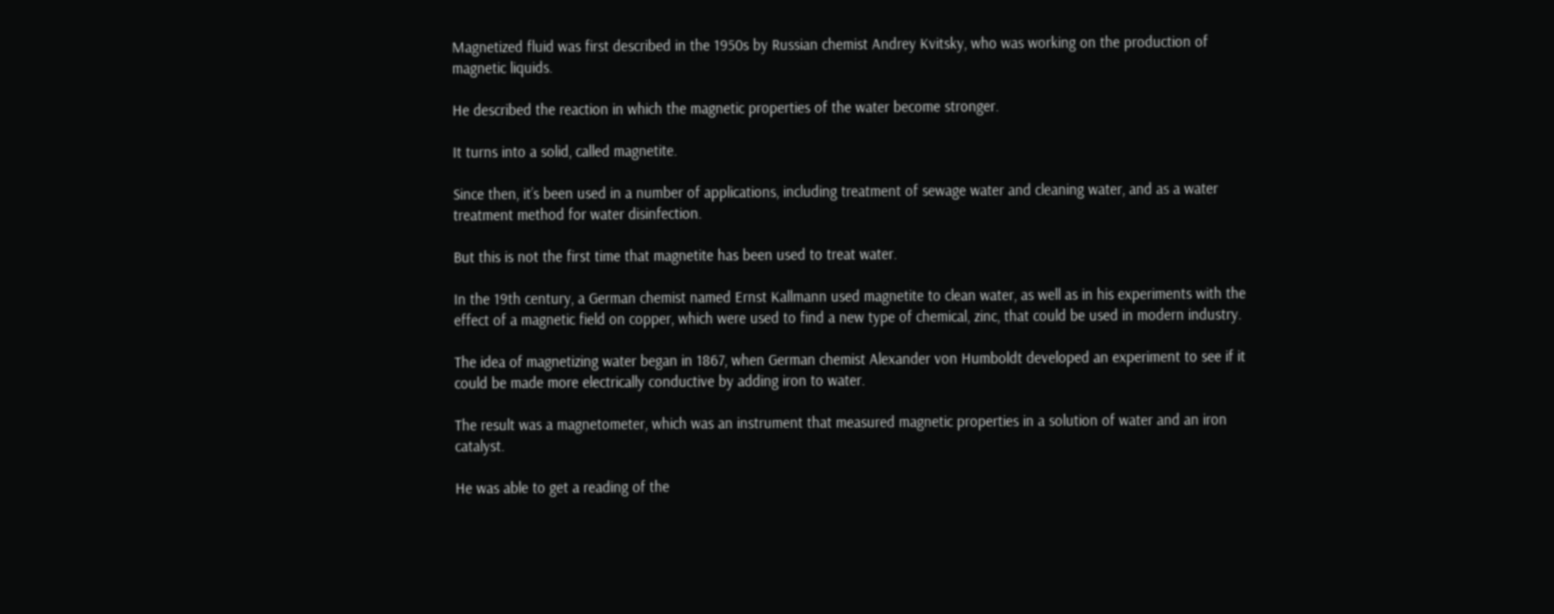Magnetized fluid was first described in the 1950s by Russian chemist Andrey Kvitsky, who was working on the production of magnetic liquids.

He described the reaction in which the magnetic properties of the water become stronger.

It turns into a solid, called magnetite.

Since then, it’s been used in a number of applications, including treatment of sewage water and cleaning water, and as a water treatment method for water disinfection.

But this is not the first time that magnetite has been used to treat water.

In the 19th century, a German chemist named Ernst Kallmann used magnetite to clean water, as well as in his experiments with the effect of a magnetic field on copper, which were used to find a new type of chemical, zinc, that could be used in modern industry.

The idea of magnetizing water began in 1867, when German chemist Alexander von Humboldt developed an experiment to see if it could be made more electrically conductive by adding iron to water.

The result was a magnetometer, which was an instrument that measured magnetic properties in a solution of water and an iron catalyst.

He was able to get a reading of the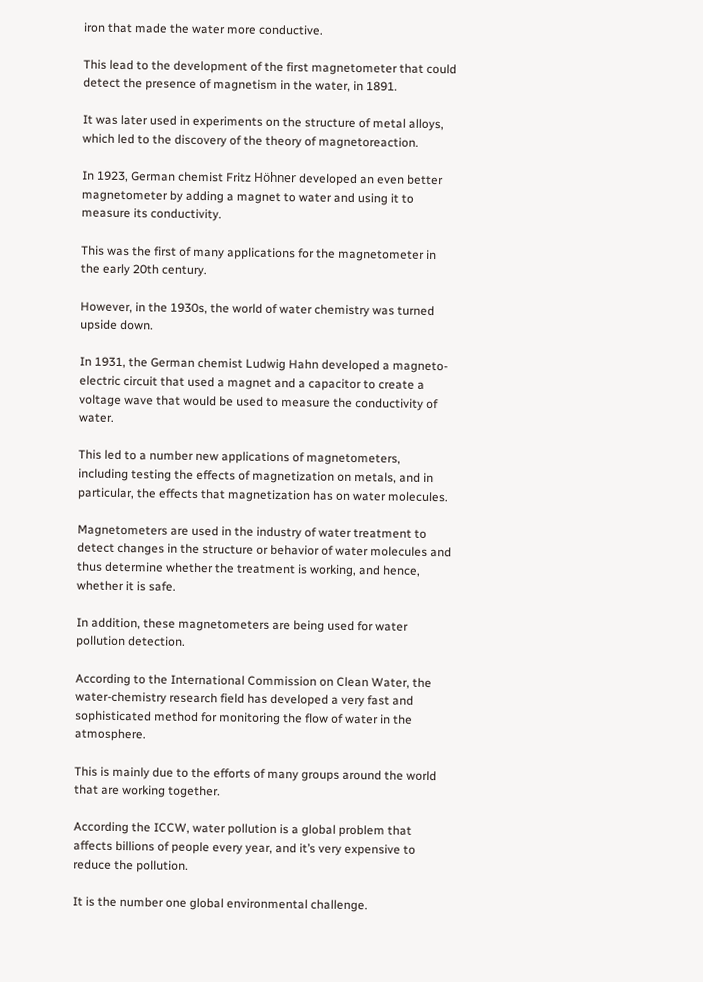iron that made the water more conductive.

This lead to the development of the first magnetometer that could detect the presence of magnetism in the water, in 1891.

It was later used in experiments on the structure of metal alloys, which led to the discovery of the theory of magnetoreaction.

In 1923, German chemist Fritz Höhner developed an even better magnetometer by adding a magnet to water and using it to measure its conductivity.

This was the first of many applications for the magnetometer in the early 20th century.

However, in the 1930s, the world of water chemistry was turned upside down.

In 1931, the German chemist Ludwig Hahn developed a magneto-electric circuit that used a magnet and a capacitor to create a voltage wave that would be used to measure the conductivity of water.

This led to a number new applications of magnetometers, including testing the effects of magnetization on metals, and in particular, the effects that magnetization has on water molecules.

Magnetometers are used in the industry of water treatment to detect changes in the structure or behavior of water molecules and thus determine whether the treatment is working, and hence, whether it is safe.

In addition, these magnetometers are being used for water pollution detection.

According to the International Commission on Clean Water, the water-chemistry research field has developed a very fast and sophisticated method for monitoring the flow of water in the atmosphere.

This is mainly due to the efforts of many groups around the world that are working together.

According the ICCW, water pollution is a global problem that affects billions of people every year, and it’s very expensive to reduce the pollution.

It is the number one global environmental challenge.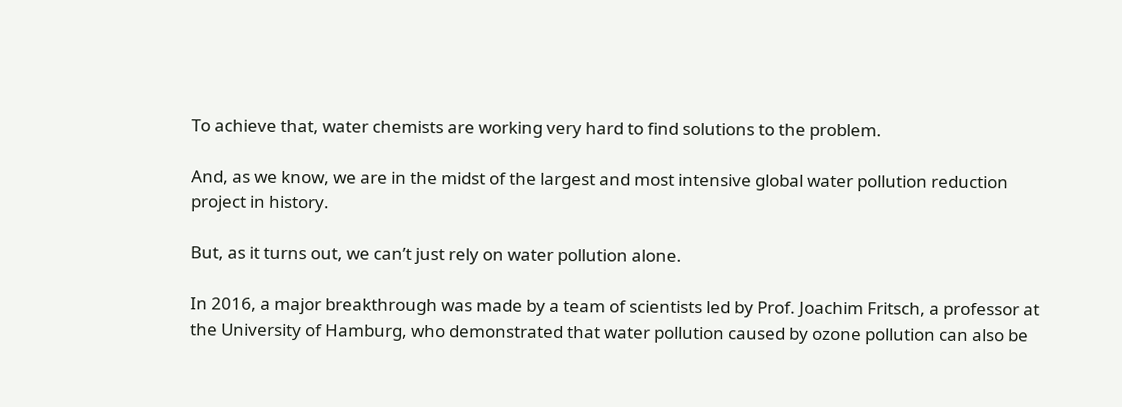To achieve that, water chemists are working very hard to find solutions to the problem.

And, as we know, we are in the midst of the largest and most intensive global water pollution reduction project in history.

But, as it turns out, we can’t just rely on water pollution alone.

In 2016, a major breakthrough was made by a team of scientists led by Prof. Joachim Fritsch, a professor at the University of Hamburg, who demonstrated that water pollution caused by ozone pollution can also be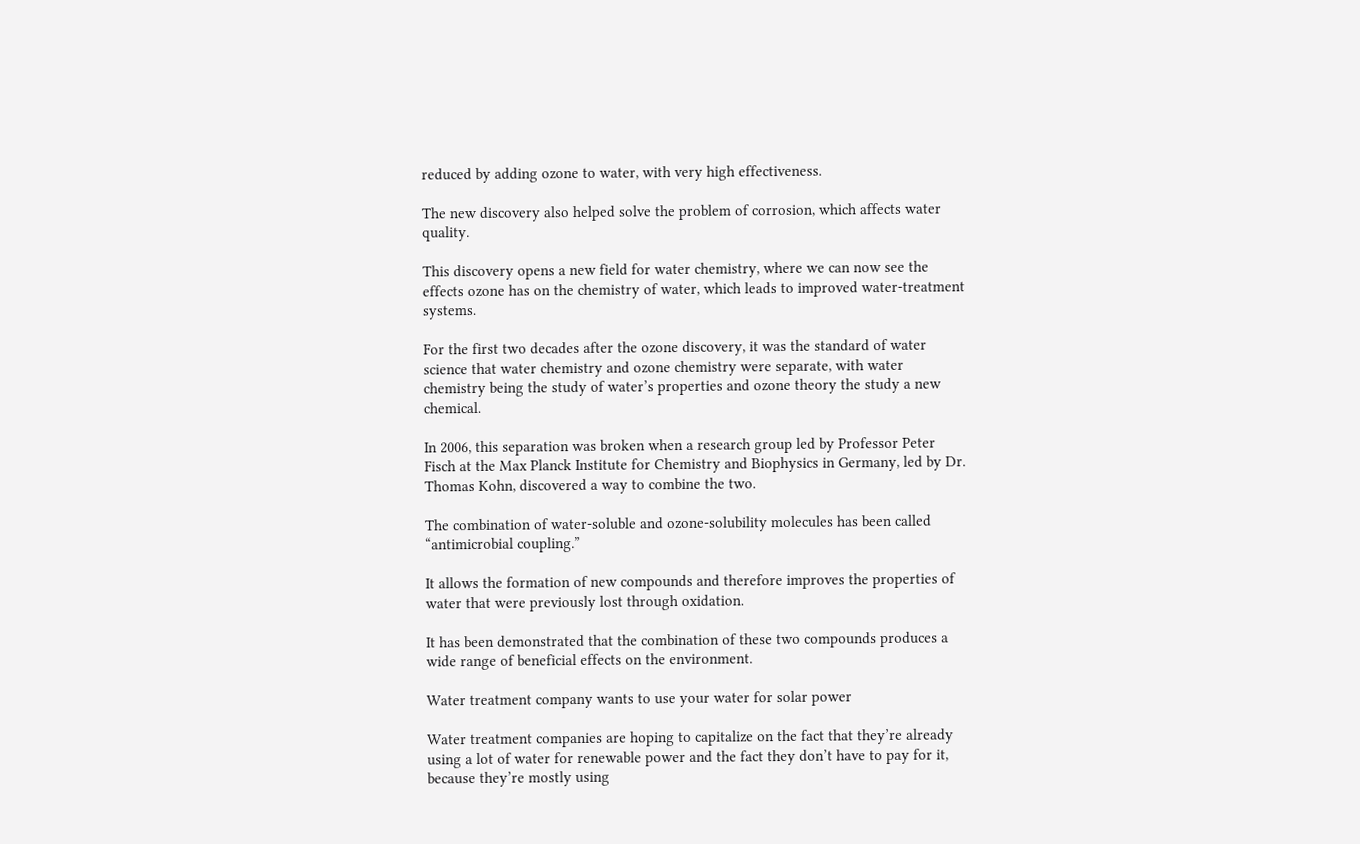reduced by adding ozone to water, with very high effectiveness.

The new discovery also helped solve the problem of corrosion, which affects water quality.

This discovery opens a new field for water chemistry, where we can now see the effects ozone has on the chemistry of water, which leads to improved water-treatment systems.

For the first two decades after the ozone discovery, it was the standard of water science that water chemistry and ozone chemistry were separate, with water chemistry being the study of water’s properties and ozone theory the study a new chemical.

In 2006, this separation was broken when a research group led by Professor Peter Fisch at the Max Planck Institute for Chemistry and Biophysics in Germany, led by Dr. Thomas Kohn, discovered a way to combine the two.

The combination of water-soluble and ozone-solubility molecules has been called “antimicrobial coupling.”

It allows the formation of new compounds and therefore improves the properties of water that were previously lost through oxidation.

It has been demonstrated that the combination of these two compounds produces a wide range of beneficial effects on the environment.

Water treatment company wants to use your water for solar power

Water treatment companies are hoping to capitalize on the fact that they’re already using a lot of water for renewable power and the fact they don’t have to pay for it, because they’re mostly using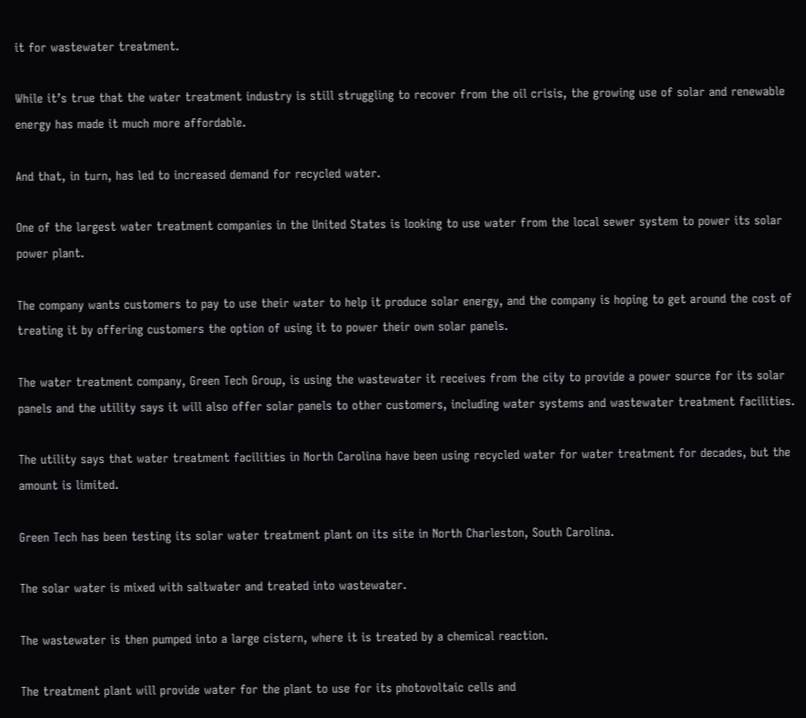it for wastewater treatment.

While it’s true that the water treatment industry is still struggling to recover from the oil crisis, the growing use of solar and renewable energy has made it much more affordable.

And that, in turn, has led to increased demand for recycled water.

One of the largest water treatment companies in the United States is looking to use water from the local sewer system to power its solar power plant.

The company wants customers to pay to use their water to help it produce solar energy, and the company is hoping to get around the cost of treating it by offering customers the option of using it to power their own solar panels.

The water treatment company, Green Tech Group, is using the wastewater it receives from the city to provide a power source for its solar panels and the utility says it will also offer solar panels to other customers, including water systems and wastewater treatment facilities.

The utility says that water treatment facilities in North Carolina have been using recycled water for water treatment for decades, but the amount is limited.

Green Tech has been testing its solar water treatment plant on its site in North Charleston, South Carolina.

The solar water is mixed with saltwater and treated into wastewater.

The wastewater is then pumped into a large cistern, where it is treated by a chemical reaction.

The treatment plant will provide water for the plant to use for its photovoltaic cells and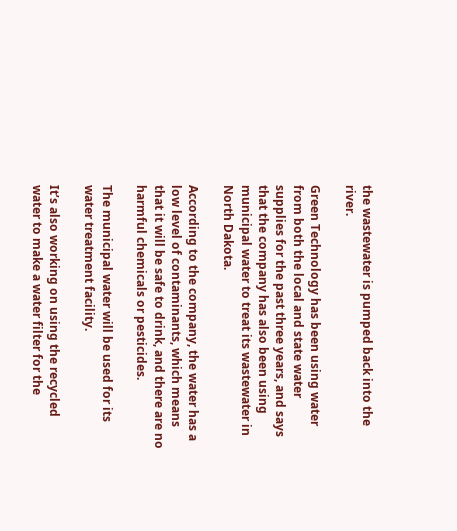the wastewater is pumped back into the river.

Green Technology has been using water from both the local and state water supplies for the past three years, and says that the company has also been using municipal water to treat its wastewater in North Dakota.

According to the company, the water has a low level of contaminants, which means that it will be safe to drink, and there are no harmful chemicals or pesticides.

The municipal water will be used for its water treatment facility.

It’s also working on using the recycled water to make a water filter for the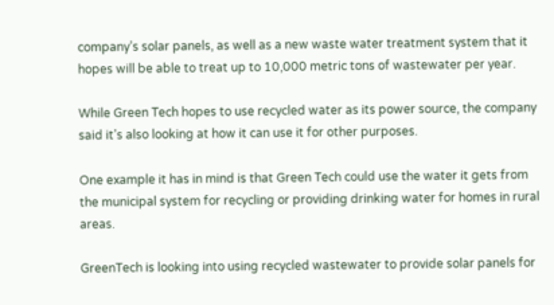company’s solar panels, as well as a new waste water treatment system that it hopes will be able to treat up to 10,000 metric tons of wastewater per year.

While Green Tech hopes to use recycled water as its power source, the company said it’s also looking at how it can use it for other purposes.

One example it has in mind is that Green Tech could use the water it gets from the municipal system for recycling or providing drinking water for homes in rural areas.

GreenTech is looking into using recycled wastewater to provide solar panels for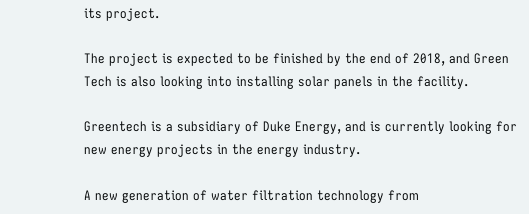its project.

The project is expected to be finished by the end of 2018, and Green Tech is also looking into installing solar panels in the facility.

Greentech is a subsidiary of Duke Energy, and is currently looking for new energy projects in the energy industry.

A new generation of water filtration technology from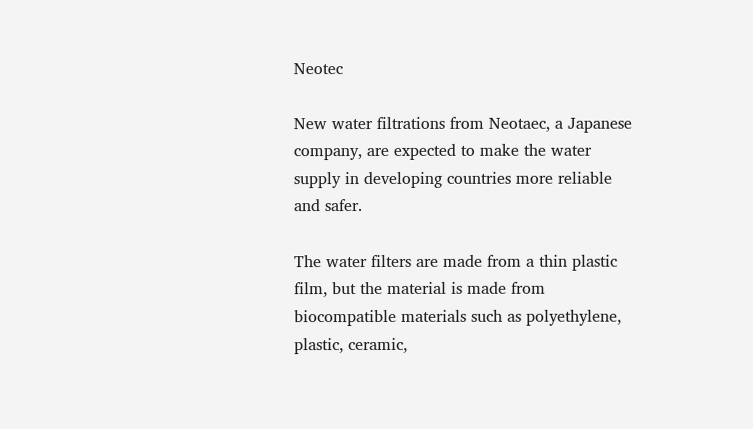Neotec

New water filtrations from Neotaec, a Japanese company, are expected to make the water supply in developing countries more reliable and safer.

The water filters are made from a thin plastic film, but the material is made from biocompatible materials such as polyethylene, plastic, ceramic,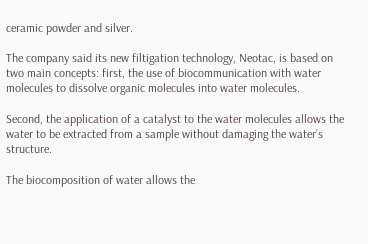ceramic powder and silver.

The company said its new filtigation technology, Neotac, is based on two main concepts: first, the use of biocommunication with water molecules to dissolve organic molecules into water molecules.

Second, the application of a catalyst to the water molecules allows the water to be extracted from a sample without damaging the water’s structure.

The biocomposition of water allows the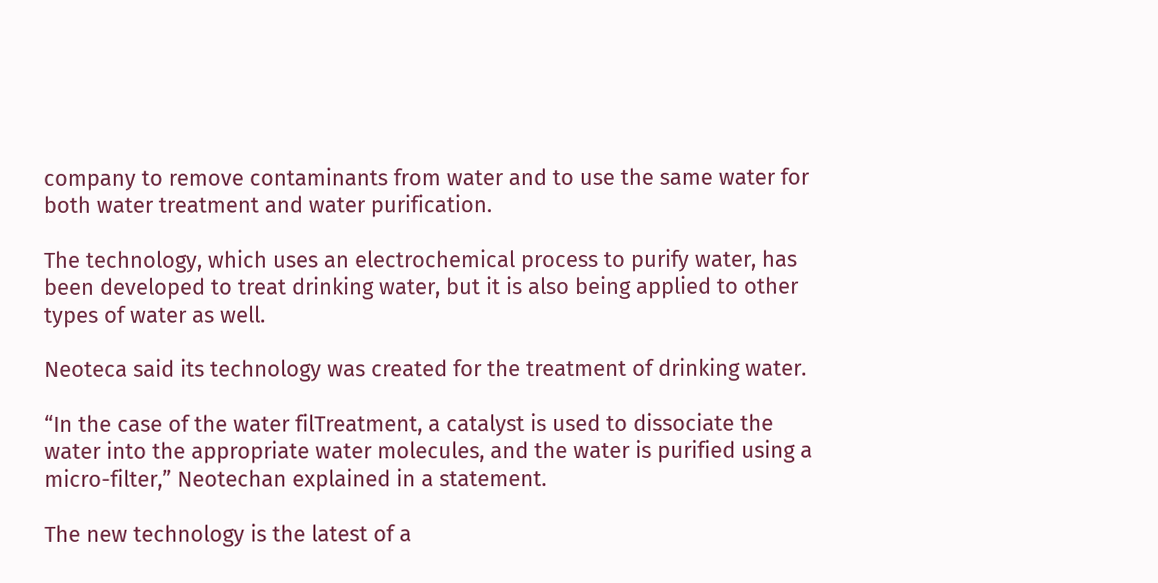company to remove contaminants from water and to use the same water for both water treatment and water purification.

The technology, which uses an electrochemical process to purify water, has been developed to treat drinking water, but it is also being applied to other types of water as well.

Neoteca said its technology was created for the treatment of drinking water.

“In the case of the water filTreatment, a catalyst is used to dissociate the water into the appropriate water molecules, and the water is purified using a micro-filter,” Neotechan explained in a statement.

The new technology is the latest of a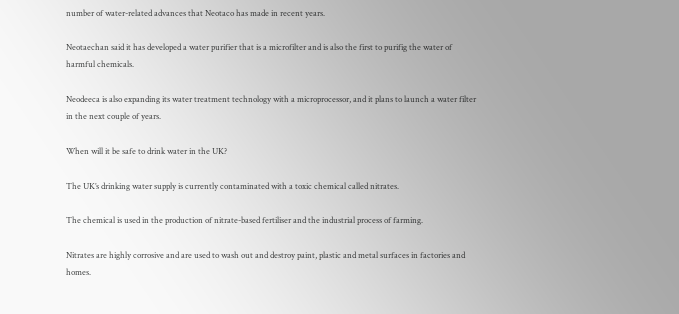number of water-related advances that Neotaco has made in recent years.

Neotaechan said it has developed a water purifier that is a microfilter and is also the first to purifig the water of harmful chemicals.

Neodeeca is also expanding its water treatment technology with a microprocessor, and it plans to launch a water filter in the next couple of years.

When will it be safe to drink water in the UK?

The UK’s drinking water supply is currently contaminated with a toxic chemical called nitrates.

The chemical is used in the production of nitrate-based fertiliser and the industrial process of farming.

Nitrates are highly corrosive and are used to wash out and destroy paint, plastic and metal surfaces in factories and homes.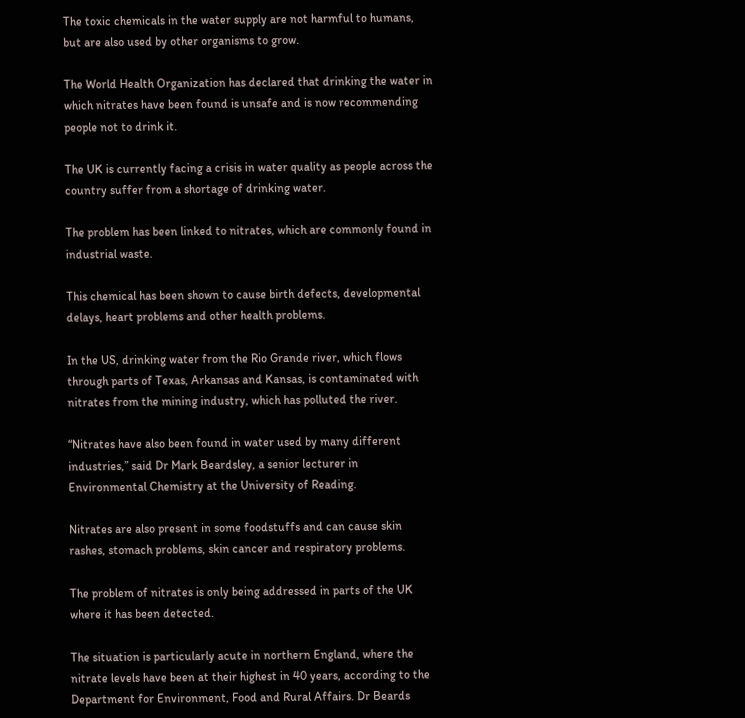The toxic chemicals in the water supply are not harmful to humans, but are also used by other organisms to grow.

The World Health Organization has declared that drinking the water in which nitrates have been found is unsafe and is now recommending people not to drink it.

The UK is currently facing a crisis in water quality as people across the country suffer from a shortage of drinking water.

The problem has been linked to nitrates, which are commonly found in industrial waste.

This chemical has been shown to cause birth defects, developmental delays, heart problems and other health problems.

In the US, drinking water from the Rio Grande river, which flows through parts of Texas, Arkansas and Kansas, is contaminated with nitrates from the mining industry, which has polluted the river.

“Nitrates have also been found in water used by many different industries,” said Dr Mark Beardsley, a senior lecturer in Environmental Chemistry at the University of Reading.

Nitrates are also present in some foodstuffs and can cause skin rashes, stomach problems, skin cancer and respiratory problems.

The problem of nitrates is only being addressed in parts of the UK where it has been detected.

The situation is particularly acute in northern England, where the nitrate levels have been at their highest in 40 years, according to the Department for Environment, Food and Rural Affairs. Dr Beards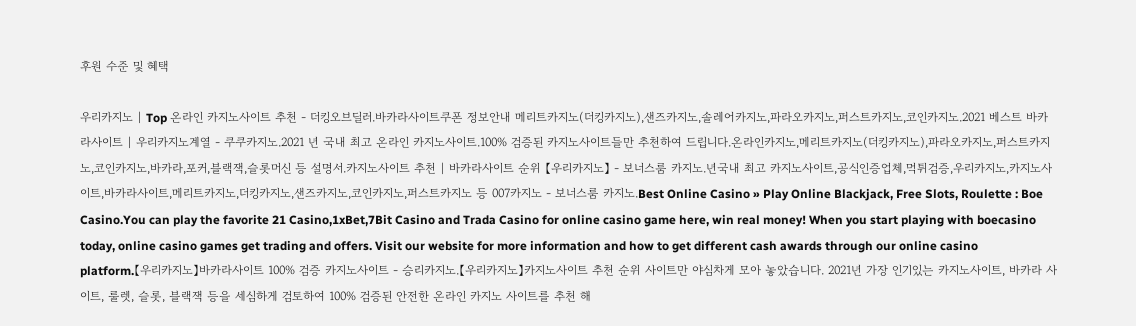후원 수준 및 혜택

우리카지노 | Top 온라인 카지노사이트 추천 - 더킹오브딜러.바카라사이트쿠폰 정보안내 메리트카지노(더킹카지노),샌즈카지노,솔레어카지노,파라오카지노,퍼스트카지노,코인카지노.2021 베스트 바카라사이트 | 우리카지노계열 - 쿠쿠카지노.2021 년 국내 최고 온라인 카지노사이트.100% 검증된 카지노사이트들만 추천하여 드립니다.온라인카지노,메리트카지노(더킹카지노),파라오카지노,퍼스트카지노,코인카지노,바카라,포커,블랙잭,슬롯머신 등 설명서.카지노사이트 추천 | 바카라사이트 순위 【우리카지노】 - 보너스룸 카지노.년국내 최고 카지노사이트,공식인증업체,먹튀검증,우리카지노,카지노사이트,바카라사이트,메리트카지노,더킹카지노,샌즈카지노,코인카지노,퍼스트카지노 등 007카지노 - 보너스룸 카지노.Best Online Casino » Play Online Blackjack, Free Slots, Roulette : Boe Casino.You can play the favorite 21 Casino,1xBet,7Bit Casino and Trada Casino for online casino game here, win real money! When you start playing with boecasino today, online casino games get trading and offers. Visit our website for more information and how to get different cash awards through our online casino platform.【우리카지노】바카라사이트 100% 검증 카지노사이트 - 승리카지노.【우리카지노】카지노사이트 추천 순위 사이트만 야심차게 모아 놓았습니다. 2021년 가장 인기있는 카지노사이트, 바카라 사이트, 룰렛, 슬롯, 블랙잭 등을 세심하게 검토하여 100% 검증된 안전한 온라인 카지노 사이트를 추천 해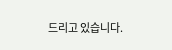드리고 있습니다.